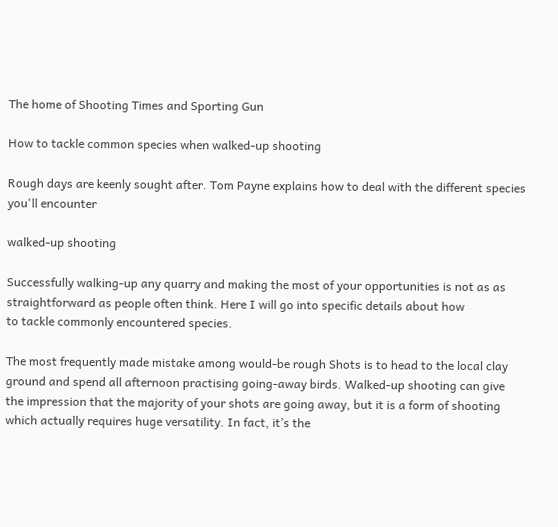The home of Shooting Times and Sporting Gun

How to tackle common species when walked-up shooting

Rough days are keenly sought after. Tom Payne explains how to deal with the different species you'll encounter

walked-up shooting

Successfully walking-up any quarry and making the most of your opportunities is not as as straightforward as people often think. Here I will go into specific details about how
to tackle commonly encountered species.

The most frequently made mistake among would-be rough Shots is to head to the local clay ground and spend all afternoon practising going-away birds. Walked-up shooting can give the impression that the majority of your shots are going away, but it is a form of shooting which actually requires huge versatility. In fact, it’s the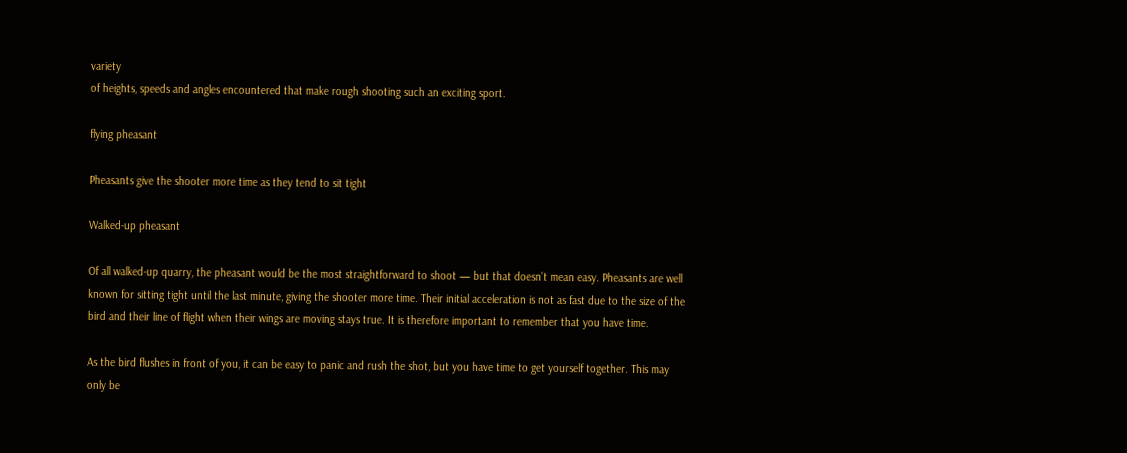variety
of heights, speeds and angles encountered that make rough shooting such an exciting sport.

flying pheasant

Pheasants give the shooter more time as they tend to sit tight

Walked-up pheasant

Of all walked-up quarry, the pheasant would be the most straightforward to shoot — but that doesn’t mean easy. Pheasants are well known for sitting tight until the last minute, giving the shooter more time. Their initial acceleration is not as fast due to the size of the bird and their line of flight when their wings are moving stays true. It is therefore important to remember that you have time.

As the bird flushes in front of you, it can be easy to panic and rush the shot, but you have time to get yourself together. This may only be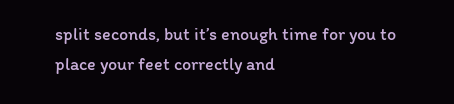split seconds, but it’s enough time for you to place your feet correctly and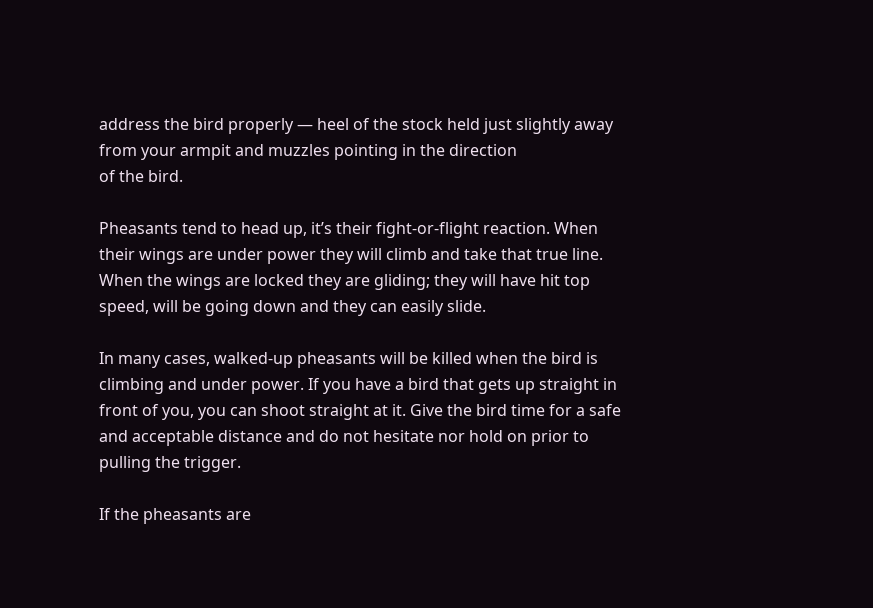address the bird properly — heel of the stock held just slightly away from your armpit and muzzles pointing in the direction
of the bird.

Pheasants tend to head up, it’s their fight-or-flight reaction. When their wings are under power they will climb and take that true line. When the wings are locked they are gliding; they will have hit top speed, will be going down and they can easily slide.

In many cases, walked-up pheasants will be killed when the bird is climbing and under power. If you have a bird that gets up straight in front of you, you can shoot straight at it. Give the bird time for a safe and acceptable distance and do not hesitate nor hold on prior to pulling the trigger.

If the pheasants are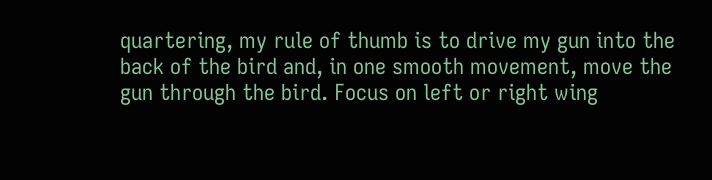quartering, my rule of thumb is to drive my gun into the back of the bird and, in one smooth movement, move the gun through the bird. Focus on left or right wing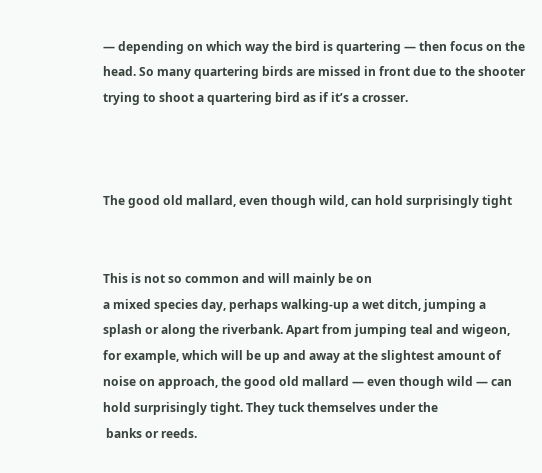— depending on which way the bird is quartering — then focus on the head. So many quartering birds are missed in front due to the shooter trying to shoot a quartering bird as if it’s a crosser.



The good old mallard, even though wild, can hold surprisingly tight


This is not so common and will mainly be on
a mixed species day, perhaps walking-up a wet ditch, jumping a splash or along the riverbank. Apart from jumping teal and wigeon, for example, which will be up and away at the slightest amount of noise on approach, the good old mallard — even though wild — can hold surprisingly tight. They tuck themselves under the
 banks or reeds.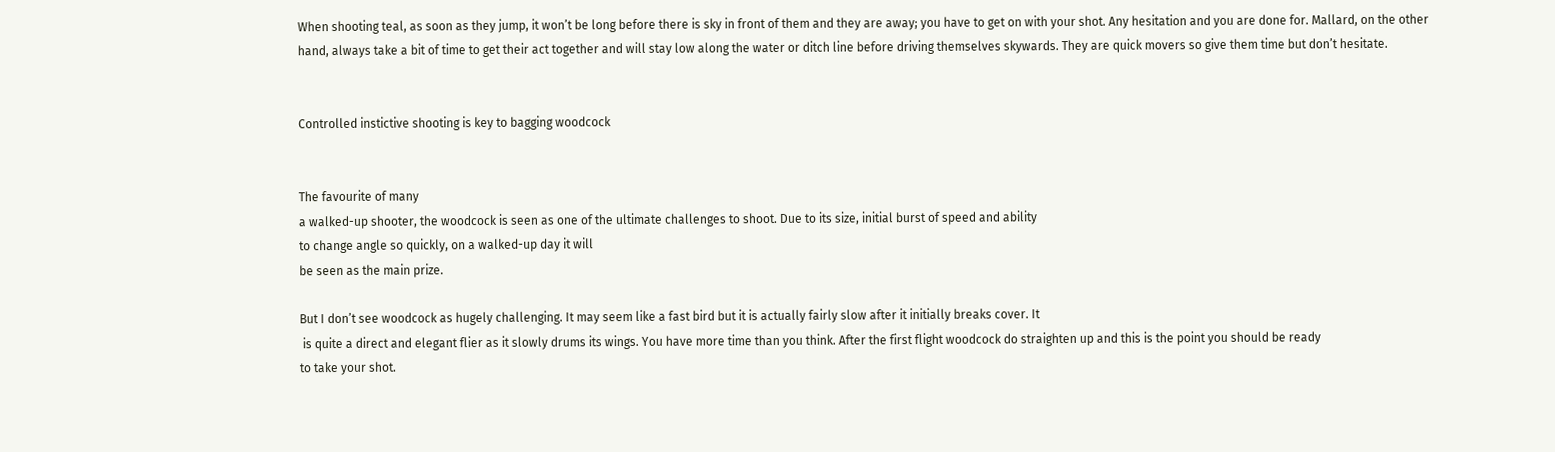When shooting teal, as soon as they jump, it won’t be long before there is sky in front of them and they are away; you have to get on with your shot. Any hesitation and you are done for. Mallard, on the other hand, always take a bit of time to get their act together and will stay low along the water or ditch line before driving themselves skywards. They are quick movers so give them time but don’t hesitate.


Controlled instictive shooting is key to bagging woodcock


The favourite of many
a walked-up shooter, the woodcock is seen as one of the ultimate challenges to shoot. Due to its size, initial burst of speed and ability
to change angle so quickly, on a walked-up day it will
be seen as the main prize.

But I don’t see woodcock as hugely challenging. It may seem like a fast bird but it is actually fairly slow after it initially breaks cover. It
 is quite a direct and elegant flier as it slowly drums its wings. You have more time than you think. After the first flight woodcock do straighten up and this is the point you should be ready
to take your shot.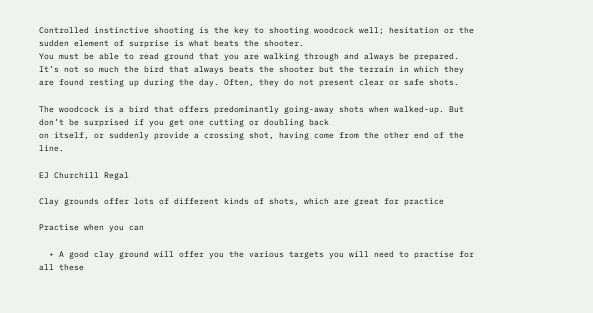Controlled instinctive shooting is the key to shooting woodcock well; hesitation or the sudden element of surprise is what beats the shooter.
You must be able to read ground that you are walking through and always be prepared. It’s not so much the bird that always beats the shooter but the terrain in which they are found resting up during the day. Often, they do not present clear or safe shots.

The woodcock is a bird that offers predominantly going-away shots when walked-up. But don’t be surprised if you get one cutting or doubling back
on itself, or suddenly provide a crossing shot, having come from the other end of the line.

EJ Churchill Regal

Clay grounds offer lots of different kinds of shots, which are great for practice

Practise when you can

  • A good clay ground will offer you the various targets you will need to practise for all these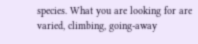species. What you are looking for are varied, climbing, going-away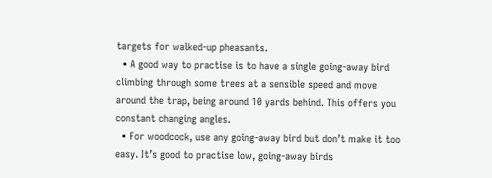targets for walked-up pheasants.
  • A good way to practise is to have a single going-away bird climbing through some trees at a sensible speed and move around the trap, being around 10 yards behind. This offers you constant changing angles.
  • For woodcock, use any going-away bird but don’t make it too easy. It’s good to practise low, going-away birds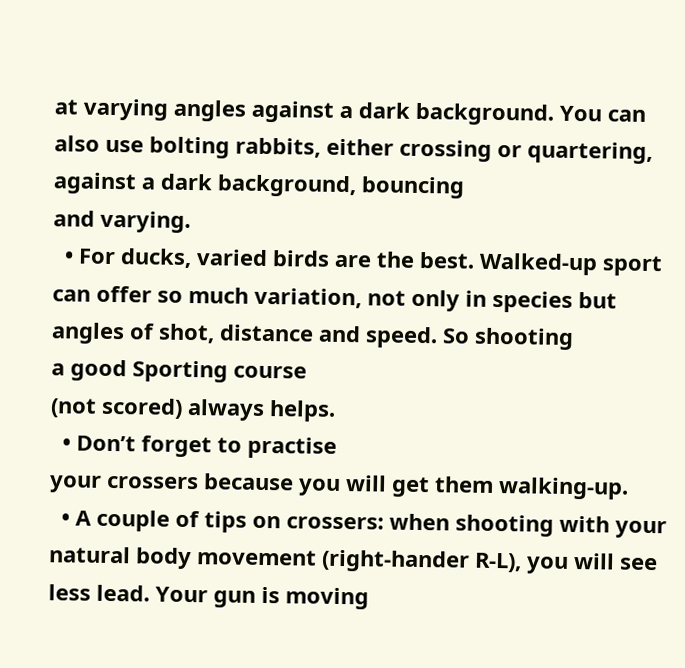at varying angles against a dark background. You can also use bolting rabbits, either crossing or quartering, against a dark background, bouncing
and varying.
  • For ducks, varied birds are the best. Walked-up sport can offer so much variation, not only in species but angles of shot, distance and speed. So shooting
a good Sporting course
(not scored) always helps.
  • Don’t forget to practise
your crossers because you will get them walking-up.
  • A couple of tips on crossers: when shooting with your natural body movement (right-hander R-L), you will see less lead. Your gun is moving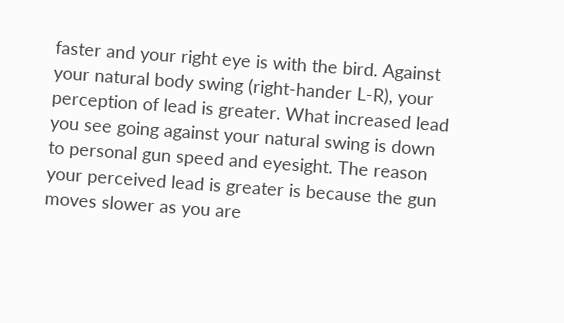faster and your right eye is with the bird. Against your natural body swing (right-hander L-R), your perception of lead is greater. What increased lead you see going against your natural swing is down to personal gun speed and eyesight. The reason your perceived lead is greater is because the gun moves slower as you are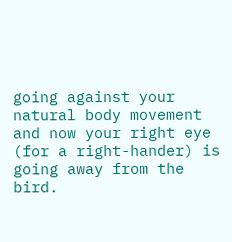going against your natural body movement and now your right eye (for a right-hander) is going away from the bird.